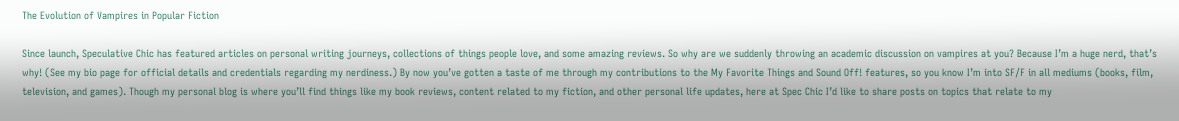The Evolution of Vampires in Popular Fiction

Since launch, Speculative Chic has featured articles on personal writing journeys, collections of things people love, and some amazing reviews. So why are we suddenly throwing an academic discussion on vampires at you? Because I’m a huge nerd, that’s why! (See my bio page for official details and credentials regarding my nerdiness.) By now you’ve gotten a taste of me through my contributions to the My Favorite Things and Sound Off! features, so you know I’m into SF/F in all mediums (books, film, television, and games). Though my personal blog is where you’ll find things like my book reviews, content related to my fiction, and other personal life updates, here at Spec Chic I’d like to share posts on topics that relate to my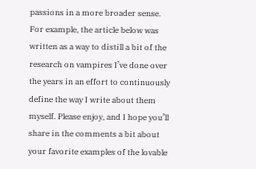passions in a more broader sense. For example, the article below was written as a way to distill a bit of the research on vampires I’ve done over the years in an effort to continuously define the way I write about them myself. Please enjoy, and I hope you’ll share in the comments a bit about your favorite examples of the lovable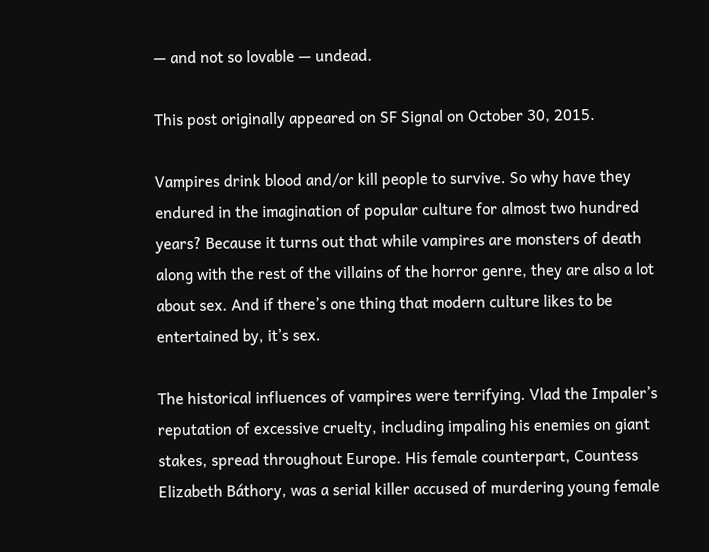— and not so lovable — undead.

This post originally appeared on SF Signal on October 30, 2015.

Vampires drink blood and/or kill people to survive. So why have they endured in the imagination of popular culture for almost two hundred years? Because it turns out that while vampires are monsters of death along with the rest of the villains of the horror genre, they are also a lot about sex. And if there’s one thing that modern culture likes to be entertained by, it’s sex.

The historical influences of vampires were terrifying. Vlad the Impaler’s reputation of excessive cruelty, including impaling his enemies on giant stakes, spread throughout Europe. His female counterpart, Countess Elizabeth Báthory, was a serial killer accused of murdering young female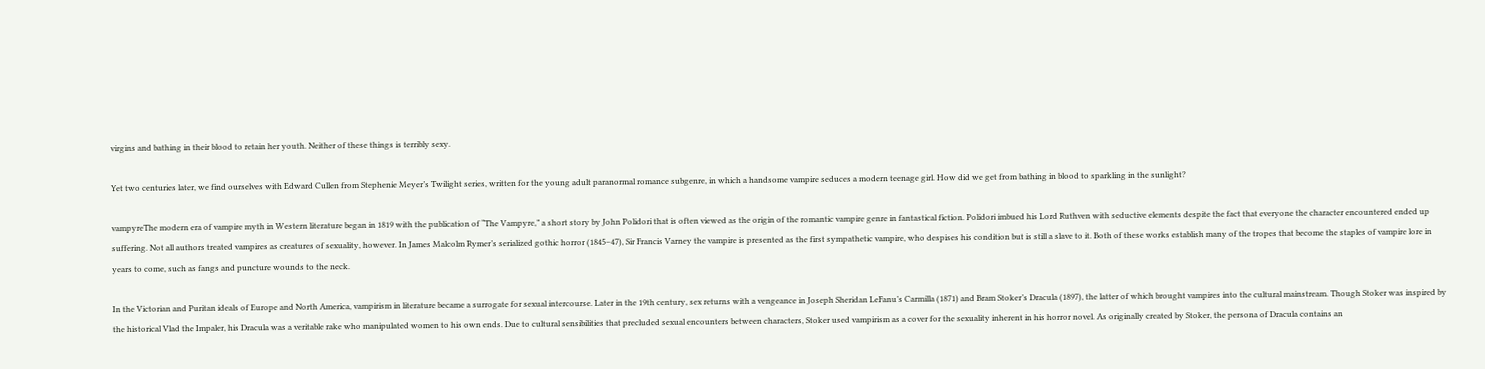virgins and bathing in their blood to retain her youth. Neither of these things is terribly sexy.

Yet two centuries later, we find ourselves with Edward Cullen from Stephenie Meyer’s Twilight series, written for the young adult paranormal romance subgenre, in which a handsome vampire seduces a modern teenage girl. How did we get from bathing in blood to sparkling in the sunlight?

vampyreThe modern era of vampire myth in Western literature began in 1819 with the publication of “The Vampyre,” a short story by John Polidori that is often viewed as the origin of the romantic vampire genre in fantastical fiction. Polidori imbued his Lord Ruthven with seductive elements despite the fact that everyone the character encountered ended up suffering. Not all authors treated vampires as creatures of sexuality, however. In James Malcolm Rymer’s serialized gothic horror (1845–47), Sir Francis Varney the vampire is presented as the first sympathetic vampire, who despises his condition but is still a slave to it. Both of these works establish many of the tropes that become the staples of vampire lore in years to come, such as fangs and puncture wounds to the neck.

In the Victorian and Puritan ideals of Europe and North America, vampirism in literature became a surrogate for sexual intercourse. Later in the 19th century, sex returns with a vengeance in Joseph Sheridan LeFanu’s Carmilla (1871) and Bram Stoker’s Dracula (1897), the latter of which brought vampires into the cultural mainstream. Though Stoker was inspired by the historical Vlad the Impaler, his Dracula was a veritable rake who manipulated women to his own ends. Due to cultural sensibilities that precluded sexual encounters between characters, Stoker used vampirism as a cover for the sexuality inherent in his horror novel. As originally created by Stoker, the persona of Dracula contains an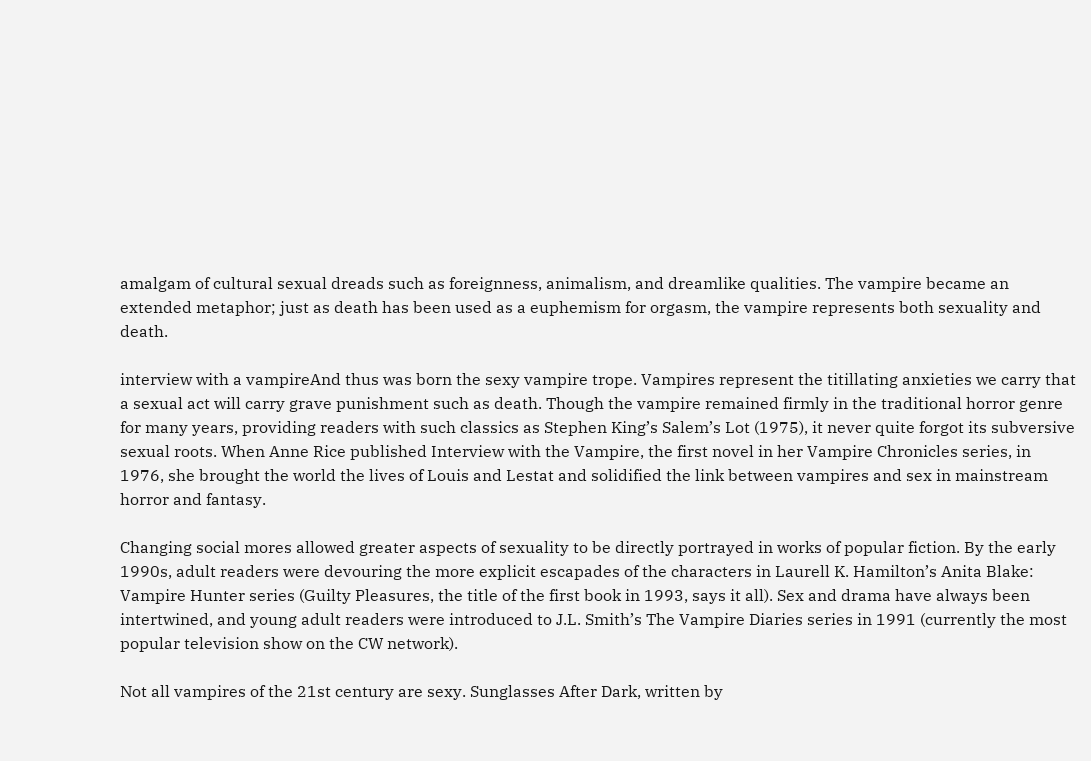amalgam of cultural sexual dreads such as foreignness, animalism, and dreamlike qualities. The vampire became an extended metaphor; just as death has been used as a euphemism for orgasm, the vampire represents both sexuality and death.

interview with a vampireAnd thus was born the sexy vampire trope. Vampires represent the titillating anxieties we carry that a sexual act will carry grave punishment such as death. Though the vampire remained firmly in the traditional horror genre for many years, providing readers with such classics as Stephen King’s Salem’s Lot (1975), it never quite forgot its subversive sexual roots. When Anne Rice published Interview with the Vampire, the first novel in her Vampire Chronicles series, in 1976, she brought the world the lives of Louis and Lestat and solidified the link between vampires and sex in mainstream horror and fantasy.

Changing social mores allowed greater aspects of sexuality to be directly portrayed in works of popular fiction. By the early 1990s, adult readers were devouring the more explicit escapades of the characters in Laurell K. Hamilton’s Anita Blake: Vampire Hunter series (Guilty Pleasures, the title of the first book in 1993, says it all). Sex and drama have always been intertwined, and young adult readers were introduced to J.L. Smith’s The Vampire Diaries series in 1991 (currently the most popular television show on the CW network).

Not all vampires of the 21st century are sexy. Sunglasses After Dark, written by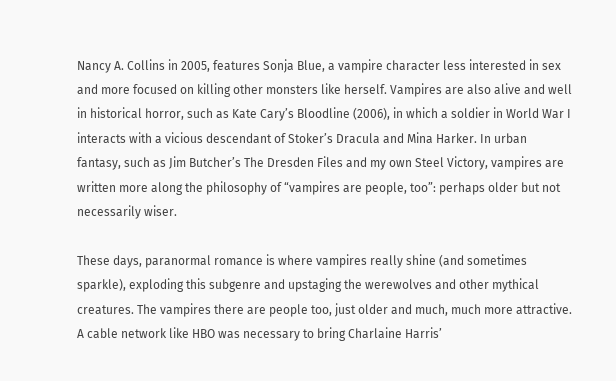Nancy A. Collins in 2005, features Sonja Blue, a vampire character less interested in sex and more focused on killing other monsters like herself. Vampires are also alive and well in historical horror, such as Kate Cary’s Bloodline (2006), in which a soldier in World War I interacts with a vicious descendant of Stoker’s Dracula and Mina Harker. In urban fantasy, such as Jim Butcher’s The Dresden Files and my own Steel Victory, vampires are written more along the philosophy of “vampires are people, too”: perhaps older but not necessarily wiser.

These days, paranormal romance is where vampires really shine (and sometimes sparkle), exploding this subgenre and upstaging the werewolves and other mythical creatures. The vampires there are people too, just older and much, much more attractive. A cable network like HBO was necessary to bring Charlaine Harris’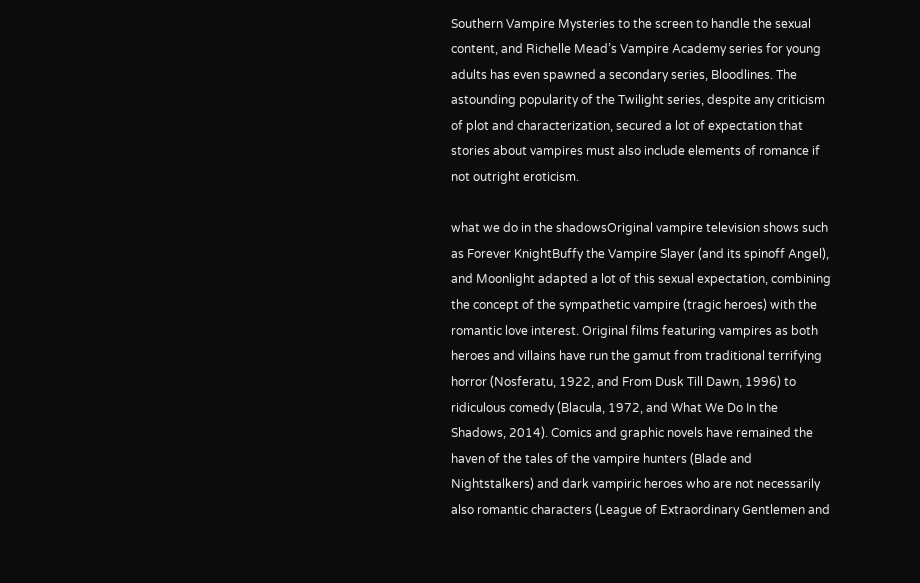Southern Vampire Mysteries to the screen to handle the sexual content, and Richelle Mead’s Vampire Academy series for young adults has even spawned a secondary series, Bloodlines. The astounding popularity of the Twilight series, despite any criticism of plot and characterization, secured a lot of expectation that stories about vampires must also include elements of romance if not outright eroticism.

what we do in the shadowsOriginal vampire television shows such as Forever KnightBuffy the Vampire Slayer (and its spinoff Angel), and Moonlight adapted a lot of this sexual expectation, combining the concept of the sympathetic vampire (tragic heroes) with the romantic love interest. Original films featuring vampires as both heroes and villains have run the gamut from traditional terrifying horror (Nosferatu, 1922, and From Dusk Till Dawn, 1996) to ridiculous comedy (Blacula, 1972, and What We Do In the Shadows, 2014). Comics and graphic novels have remained the haven of the tales of the vampire hunters (Blade and Nightstalkers) and dark vampiric heroes who are not necessarily also romantic characters (League of Extraordinary Gentlemen and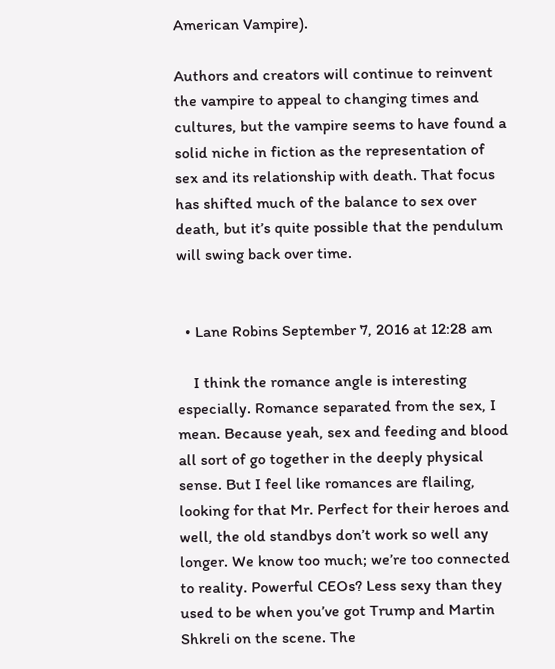American Vampire).

Authors and creators will continue to reinvent the vampire to appeal to changing times and cultures, but the vampire seems to have found a solid niche in fiction as the representation of sex and its relationship with death. That focus has shifted much of the balance to sex over death, but it’s quite possible that the pendulum will swing back over time.


  • Lane Robins September 7, 2016 at 12:28 am

    I think the romance angle is interesting especially. Romance separated from the sex, I mean. Because yeah, sex and feeding and blood all sort of go together in the deeply physical sense. But I feel like romances are flailing, looking for that Mr. Perfect for their heroes and well, the old standbys don’t work so well any longer. We know too much; we’re too connected to reality. Powerful CEOs? Less sexy than they used to be when you’ve got Trump and Martin Shkreli on the scene. The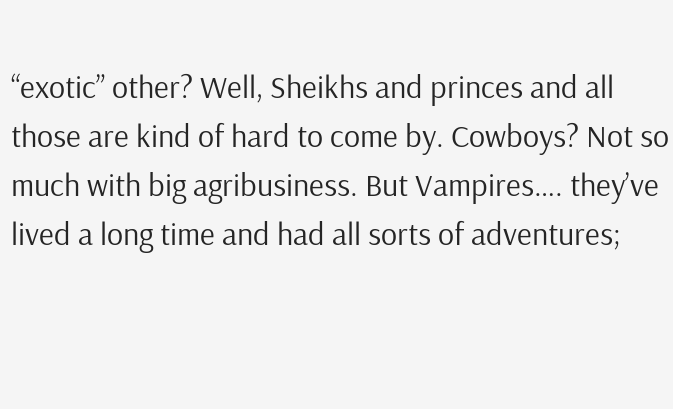“exotic” other? Well, Sheikhs and princes and all those are kind of hard to come by. Cowboys? Not so much with big agribusiness. But Vampires…. they’ve lived a long time and had all sorts of adventures;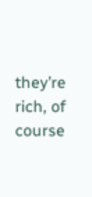they’re rich, of course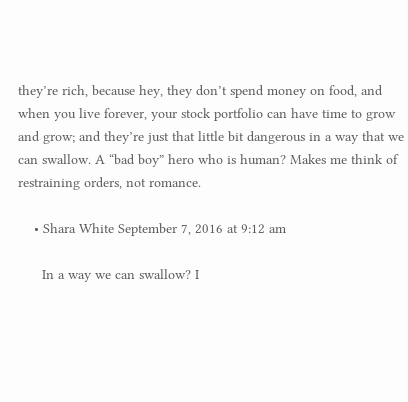they’re rich, because hey, they don’t spend money on food, and when you live forever, your stock portfolio can have time to grow and grow; and they’re just that little bit dangerous in a way that we can swallow. A “bad boy” hero who is human? Makes me think of restraining orders, not romance.

    • Shara White September 7, 2016 at 9:12 am

      In a way we can swallow? I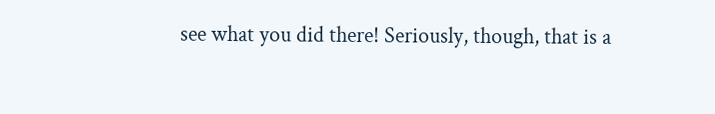see what you did there! Seriously, though, that is a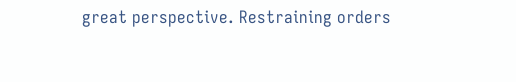great perspective. Restraining orders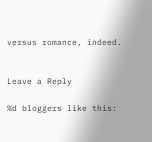versus romance, indeed.


Leave a Reply

%d bloggers like this: